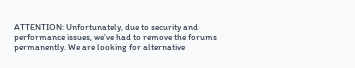ATTENTION: Unfortunately, due to security and performance issues, we've had to remove the forums permanently. We are looking for alternative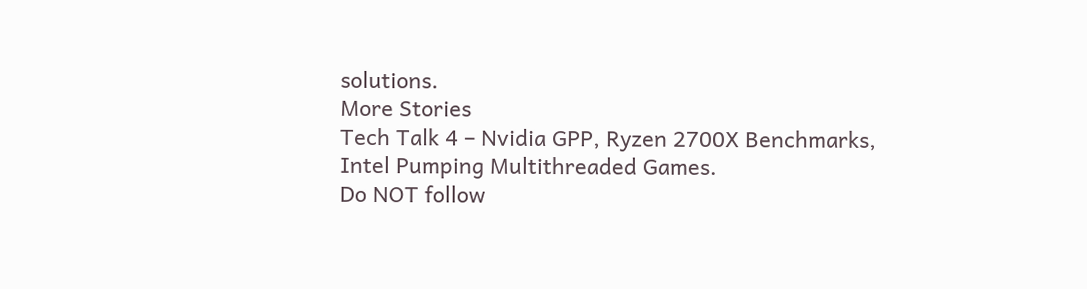solutions.
More Stories
Tech Talk 4 – Nvidia GPP, Ryzen 2700X Benchmarks, Intel Pumping Multithreaded Games.
Do NOT follow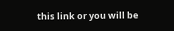this link or you will be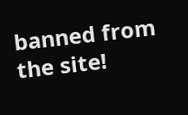banned from the site!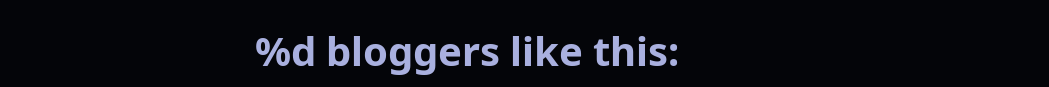%d bloggers like this: